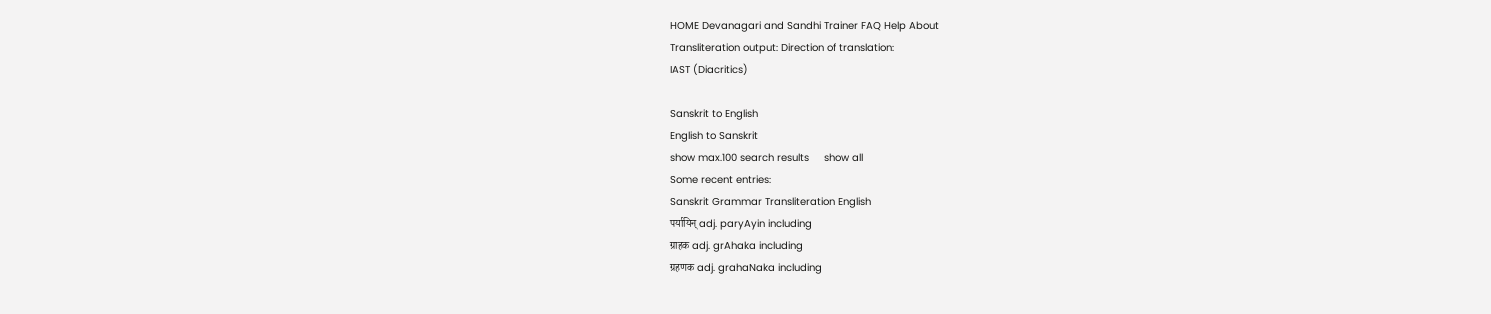HOME Devanagari and Sandhi Trainer FAQ Help About
Transliteration output: Direction of translation:
IAST (Diacritics)

Sanskrit to English
English to Sanskrit
show max.100 search results     show all
Some recent entries:
Sanskrit Grammar Transliteration English
पर्यायिन् adj. paryAyin including
ग्राहक adj. grAhaka including
ग्रहणक adj. grahaNaka including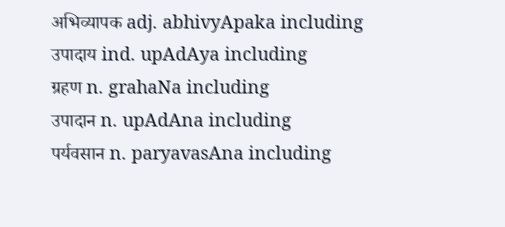अभिव्यापक adj. abhivyApaka including
उपादाय ind. upAdAya including
ग्रहण n. grahaNa including
उपादान n. upAdAna including
पर्यवसान n. paryavasAna including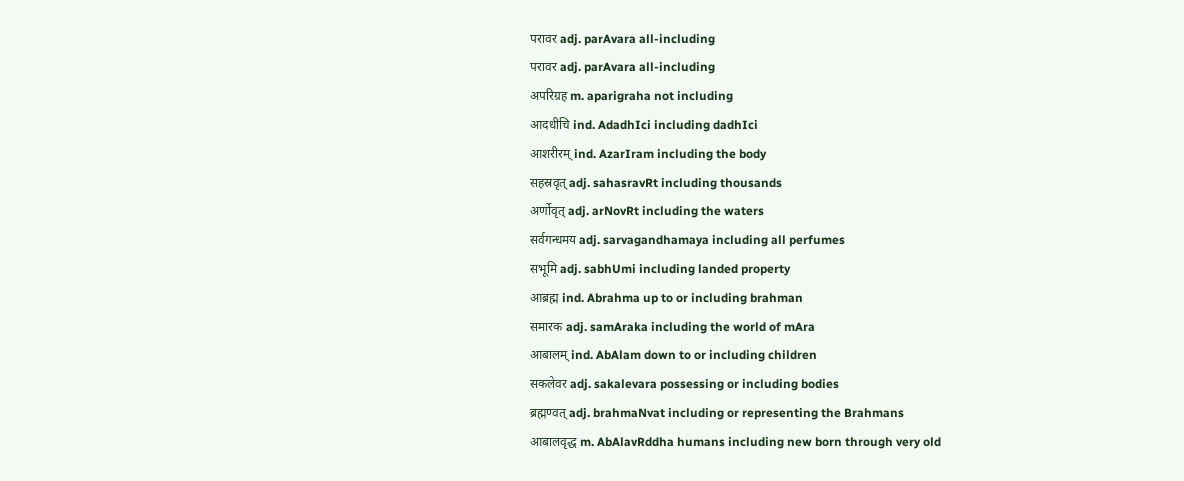परावर adj. parAvara all-including
परावर adj. parAvara all-including
अपरिग्रह m. aparigraha not including
आदधीचि ind. AdadhIci including dadhIci
आशरीरम् ind. AzarIram including the body
सहस्रवृत् adj. sahasravRt including thousands
अर्णोवृत् adj. arNovRt including the waters
सर्वगन्धमय adj. sarvagandhamaya including all perfumes
सभूमि adj. sabhUmi including landed property
आब्रह्म ind. Abrahma up to or including brahman
समारक adj. samAraka including the world of mAra
आबालम् ind. AbAlam down to or including children
सकलेवर adj. sakalevara possessing or including bodies
ब्रह्मण्वत् adj. brahmaNvat including or representing the Brahmans
आबालवृद्ध m. AbAlavRddha humans including new born through very old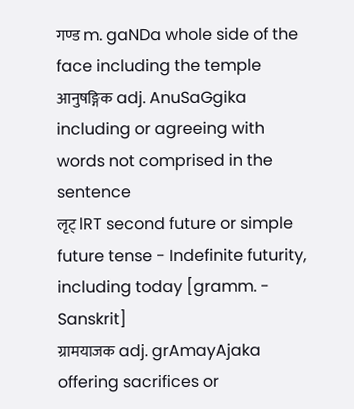गण्ड m. gaNDa whole side of the face including the temple
आनुषङ्गिक adj. AnuSaGgika including or agreeing with words not comprised in the sentence
लृट् lRT second future or simple future tense - Indefinite futurity, including today [gramm. - Sanskrit]
ग्रामयाजक adj. grAmayAjaka offering sacrifices or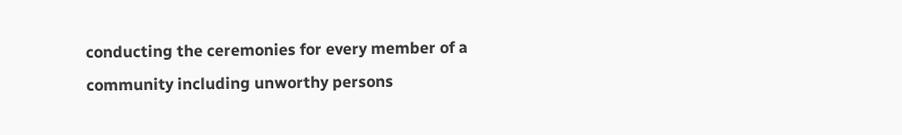conducting the ceremonies for every member of a community including unworthy persons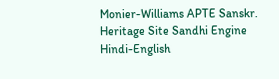Monier-Williams APTE Sanskr. Heritage Site Sandhi Engine Hindi-English